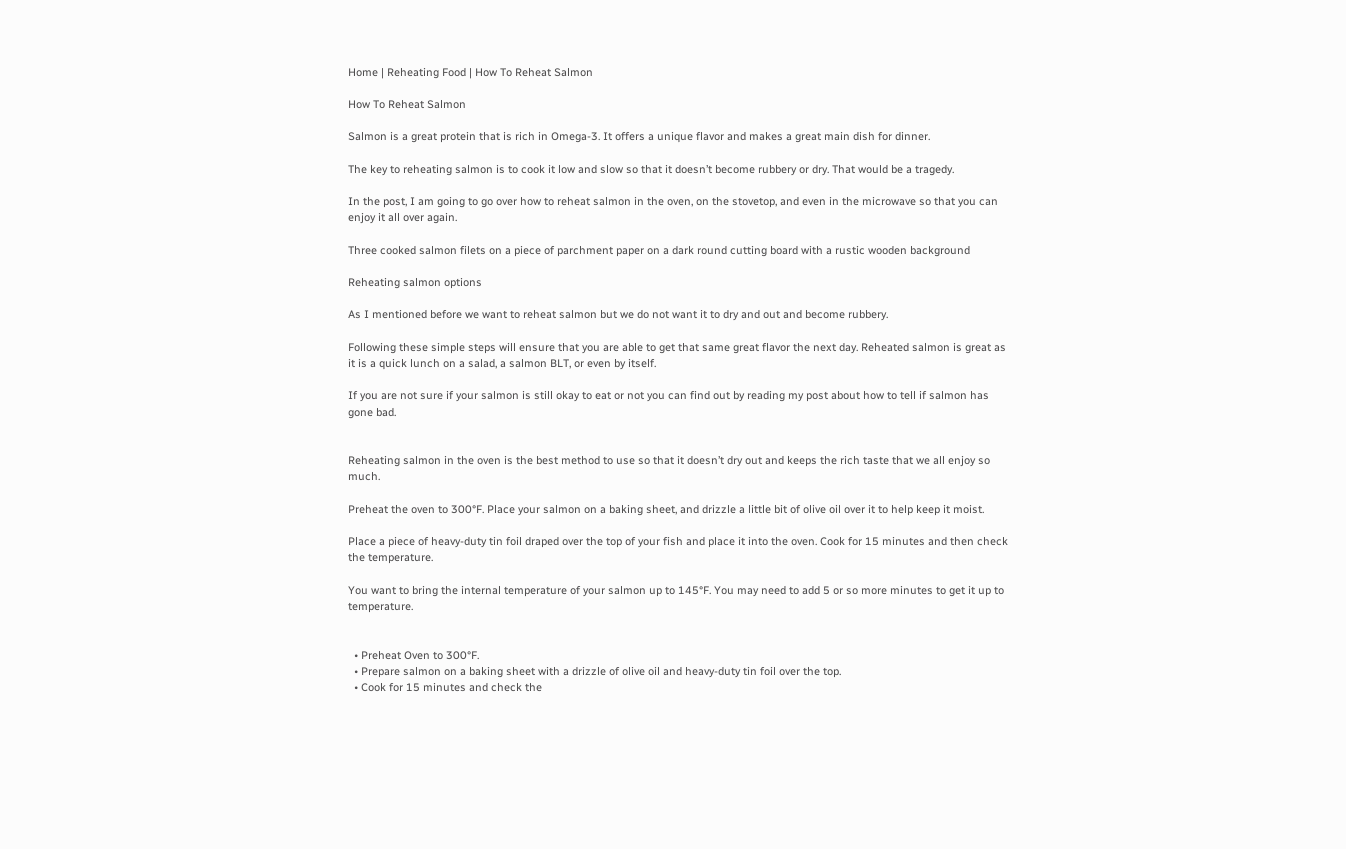Home | Reheating Food | How To Reheat Salmon

How To Reheat Salmon

Salmon is a great protein that is rich in Omega-3. It offers a unique flavor and makes a great main dish for dinner.

The key to reheating salmon is to cook it low and slow so that it doesn’t become rubbery or dry. That would be a tragedy.

In the post, I am going to go over how to reheat salmon in the oven, on the stovetop, and even in the microwave so that you can enjoy it all over again.

Three cooked salmon filets on a piece of parchment paper on a dark round cutting board with a rustic wooden background

Reheating salmon options

As I mentioned before we want to reheat salmon but we do not want it to dry and out and become rubbery.

Following these simple steps will ensure that you are able to get that same great flavor the next day. Reheated salmon is great as it is a quick lunch on a salad, a salmon BLT, or even by itself.

If you are not sure if your salmon is still okay to eat or not you can find out by reading my post about how to tell if salmon has gone bad.


Reheating salmon in the oven is the best method to use so that it doesn’t dry out and keeps the rich taste that we all enjoy so much.

Preheat the oven to 300°F. Place your salmon on a baking sheet, and drizzle a little bit of olive oil over it to help keep it moist.

Place a piece of heavy-duty tin foil draped over the top of your fish and place it into the oven. Cook for 15 minutes and then check the temperature.

You want to bring the internal temperature of your salmon up to 145°F. You may need to add 5 or so more minutes to get it up to temperature.


  • Preheat Oven to 300°F.
  • Prepare salmon on a baking sheet with a drizzle of olive oil and heavy-duty tin foil over the top.
  • Cook for 15 minutes and check the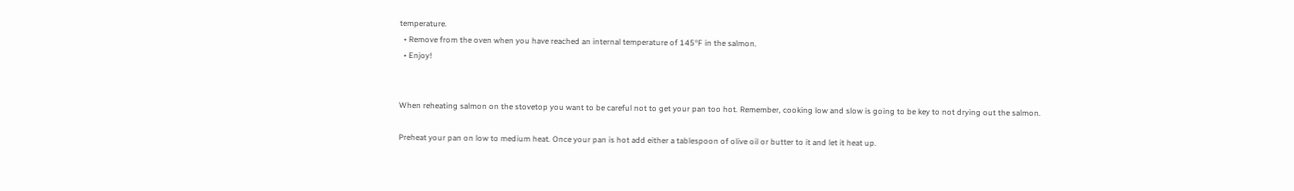temperature.
  • Remove from the oven when you have reached an internal temperature of 145°F in the salmon.
  • Enjoy!


When reheating salmon on the stovetop you want to be careful not to get your pan too hot. Remember, cooking low and slow is going to be key to not drying out the salmon.

Preheat your pan on low to medium heat. Once your pan is hot add either a tablespoon of olive oil or butter to it and let it heat up.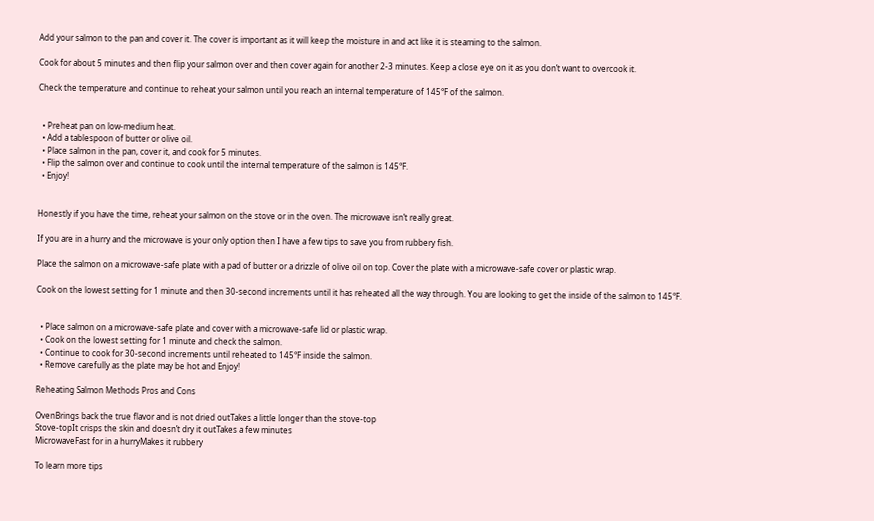Add your salmon to the pan and cover it. The cover is important as it will keep the moisture in and act like it is steaming to the salmon.

Cook for about 5 minutes and then flip your salmon over and then cover again for another 2-3 minutes. Keep a close eye on it as you don’t want to overcook it.

Check the temperature and continue to reheat your salmon until you reach an internal temperature of 145°F of the salmon.


  • Preheat pan on low-medium heat.
  • Add a tablespoon of butter or olive oil.
  • Place salmon in the pan, cover it, and cook for 5 minutes.
  • Flip the salmon over and continue to cook until the internal temperature of the salmon is 145°F.
  • Enjoy!


Honestly if you have the time, reheat your salmon on the stove or in the oven. The microwave isn’t really great.

If you are in a hurry and the microwave is your only option then I have a few tips to save you from rubbery fish.

Place the salmon on a microwave-safe plate with a pad of butter or a drizzle of olive oil on top. Cover the plate with a microwave-safe cover or plastic wrap.

Cook on the lowest setting for 1 minute and then 30-second increments until it has reheated all the way through. You are looking to get the inside of the salmon to 145°F.


  • Place salmon on a microwave-safe plate and cover with a microwave-safe lid or plastic wrap.
  • Cook on the lowest setting for 1 minute and check the salmon.
  • Continue to cook for 30-second increments until reheated to 145°F inside the salmon.
  • Remove carefully as the plate may be hot and Enjoy!

Reheating Salmon Methods Pros and Cons

OvenBrings back the true flavor and is not dried outTakes a little longer than the stove-top
Stove-topIt crisps the skin and doesn’t dry it outTakes a few minutes
MicrowaveFast for in a hurryMakes it rubbery

To learn more tips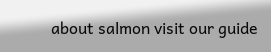about salmon visit our guide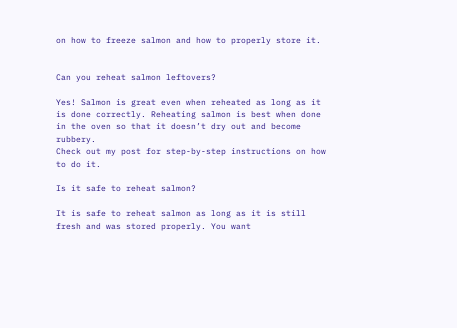on how to freeze salmon and how to properly store it.


Can you reheat salmon leftovers?

Yes! Salmon is great even when reheated as long as it is done correctly. Reheating salmon is best when done in the oven so that it doesn’t dry out and become rubbery.
Check out my post for step-by-step instructions on how to do it.

Is it safe to reheat salmon?

It is safe to reheat salmon as long as it is still fresh and was stored properly. You want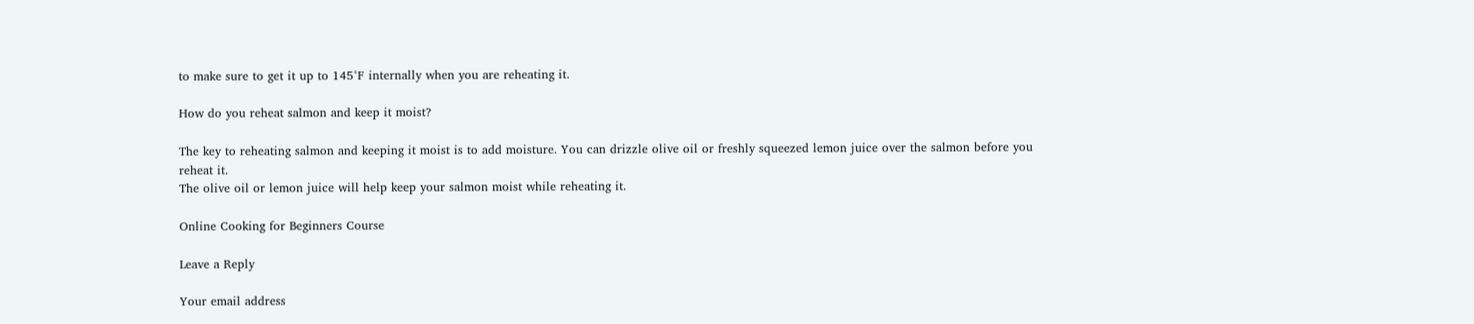to make sure to get it up to 145°F internally when you are reheating it.

How do you reheat salmon and keep it moist?

The key to reheating salmon and keeping it moist is to add moisture. You can drizzle olive oil or freshly squeezed lemon juice over the salmon before you reheat it.
The olive oil or lemon juice will help keep your salmon moist while reheating it.

Online Cooking for Beginners Course

Leave a Reply

Your email address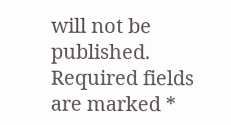will not be published. Required fields are marked *